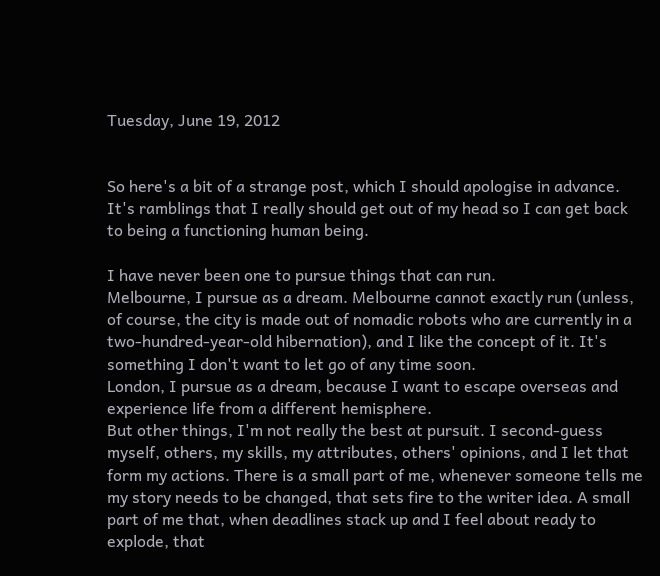Tuesday, June 19, 2012


So here's a bit of a strange post, which I should apologise in advance. It's ramblings that I really should get out of my head so I can get back to being a functioning human being.

I have never been one to pursue things that can run.
Melbourne, I pursue as a dream. Melbourne cannot exactly run (unless, of course, the city is made out of nomadic robots who are currently in a two-hundred-year-old hibernation), and I like the concept of it. It's something I don't want to let go of any time soon.
London, I pursue as a dream, because I want to escape overseas and experience life from a different hemisphere.
But other things, I'm not really the best at pursuit. I second-guess myself, others, my skills, my attributes, others' opinions, and I let that form my actions. There is a small part of me, whenever someone tells me my story needs to be changed, that sets fire to the writer idea. A small part of me that, when deadlines stack up and I feel about ready to explode, that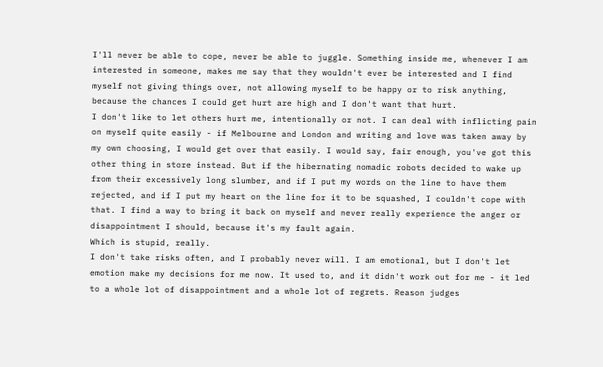I'll never be able to cope, never be able to juggle. Something inside me, whenever I am interested in someone, makes me say that they wouldn't ever be interested and I find myself not giving things over, not allowing myself to be happy or to risk anything, because the chances I could get hurt are high and I don't want that hurt.
I don't like to let others hurt me, intentionally or not. I can deal with inflicting pain on myself quite easily - if Melbourne and London and writing and love was taken away by my own choosing, I would get over that easily. I would say, fair enough, you've got this other thing in store instead. But if the hibernating nomadic robots decided to wake up from their excessively long slumber, and if I put my words on the line to have them rejected, and if I put my heart on the line for it to be squashed, I couldn't cope with that. I find a way to bring it back on myself and never really experience the anger or disappointment I should, because it's my fault again.
Which is stupid, really.
I don't take risks often, and I probably never will. I am emotional, but I don't let emotion make my decisions for me now. It used to, and it didn't work out for me - it led to a whole lot of disappointment and a whole lot of regrets. Reason judges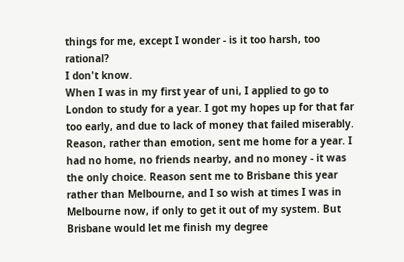things for me, except I wonder - is it too harsh, too rational?
I don't know.
When I was in my first year of uni, I applied to go to London to study for a year. I got my hopes up for that far too early, and due to lack of money that failed miserably. Reason, rather than emotion, sent me home for a year. I had no home, no friends nearby, and no money - it was the only choice. Reason sent me to Brisbane this year rather than Melbourne, and I so wish at times I was in Melbourne now, if only to get it out of my system. But Brisbane would let me finish my degree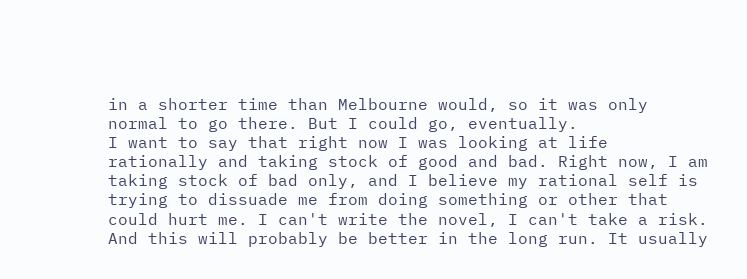in a shorter time than Melbourne would, so it was only normal to go there. But I could go, eventually.
I want to say that right now I was looking at life rationally and taking stock of good and bad. Right now, I am taking stock of bad only, and I believe my rational self is trying to dissuade me from doing something or other that could hurt me. I can't write the novel, I can't take a risk. And this will probably be better in the long run. It usually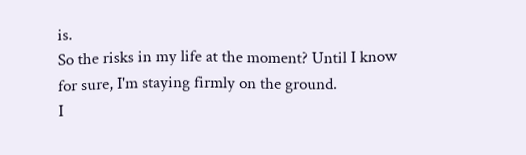is.
So the risks in my life at the moment? Until I know for sure, I'm staying firmly on the ground.
I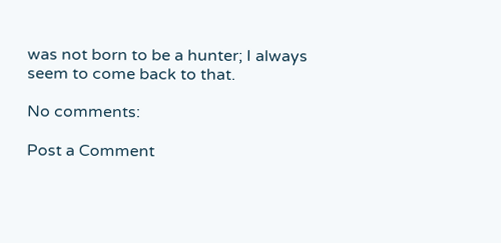was not born to be a hunter; I always seem to come back to that.

No comments:

Post a Comment